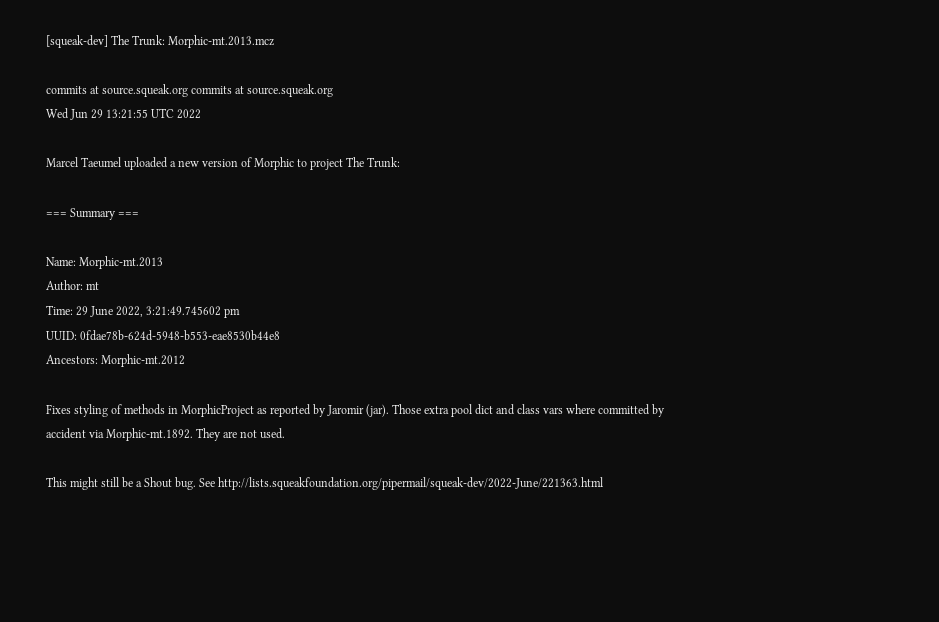[squeak-dev] The Trunk: Morphic-mt.2013.mcz

commits at source.squeak.org commits at source.squeak.org
Wed Jun 29 13:21:55 UTC 2022

Marcel Taeumel uploaded a new version of Morphic to project The Trunk:

=== Summary ===

Name: Morphic-mt.2013
Author: mt
Time: 29 June 2022, 3:21:49.745602 pm
UUID: 0fdae78b-624d-5948-b553-eae8530b44e8
Ancestors: Morphic-mt.2012

Fixes styling of methods in MorphicProject as reported by Jaromir (jar). Those extra pool dict and class vars where committed by accident via Morphic-mt.1892. They are not used.

This might still be a Shout bug. See http://lists.squeakfoundation.org/pipermail/squeak-dev/2022-June/221363.html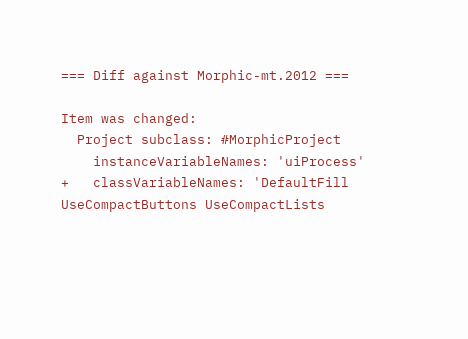=== Diff against Morphic-mt.2012 ===

Item was changed:
  Project subclass: #MorphicProject
    instanceVariableNames: 'uiProcess'
+   classVariableNames: 'DefaultFill UseCompactButtons UseCompactLists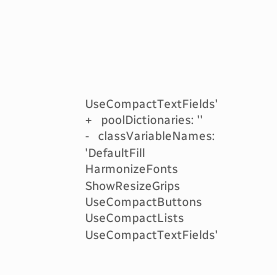UseCompactTextFields'
+   poolDictionaries: ''
-   classVariableNames: 'DefaultFill HarmonizeFonts ShowResizeGrips UseCompactButtons UseCompactLists UseCompactTextFields'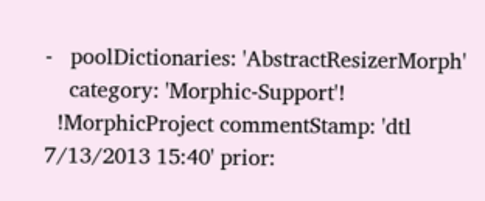-   poolDictionaries: 'AbstractResizerMorph'
    category: 'Morphic-Support'!
  !MorphicProject commentStamp: 'dtl 7/13/2013 15:40' prior: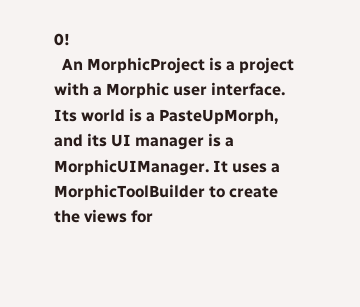0!
  An MorphicProject is a project with a Morphic user interface. Its world is a PasteUpMorph, and its UI manager is a MorphicUIManager. It uses a MorphicToolBuilder to create the views for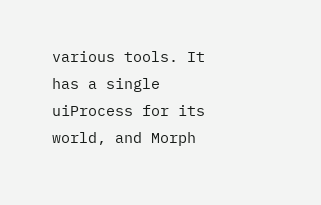various tools. It has a single uiProcess for its world, and Morph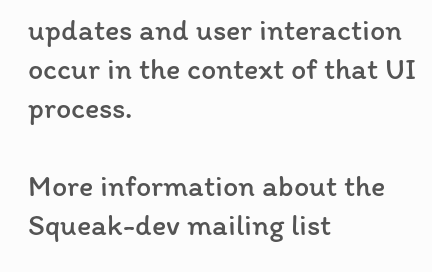updates and user interaction occur in the context of that UI process.

More information about the Squeak-dev mailing list